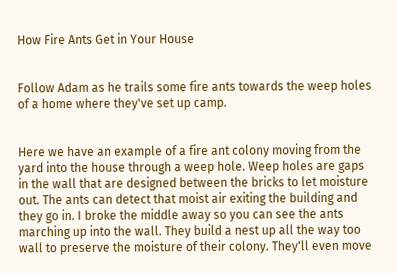How Fire Ants Get in Your House


Follow Adam as he trails some fire ants towards the weep holes of a home where they've set up camp.


Here we have an example of a fire ant colony moving from the yard into the house through a weep hole. Weep holes are gaps in the wall that are designed between the bricks to let moisture out. The ants can detect that moist air exiting the building and they go in. I broke the middle away so you can see the ants marching up into the wall. They build a nest up all the way too wall to preserve the moisture of their colony. They'll even move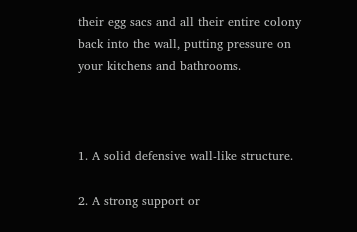their egg sacs and all their entire colony back into the wall, putting pressure on your kitchens and bathrooms.



1. A solid defensive wall-like structure.

2. A strong support or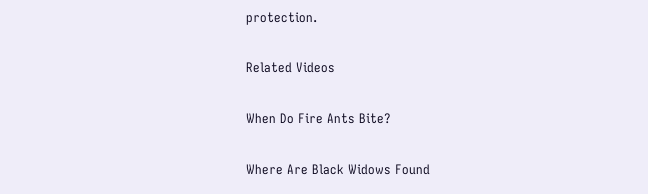protection.

Related Videos

When Do Fire Ants Bite?

Where Are Black Widows Found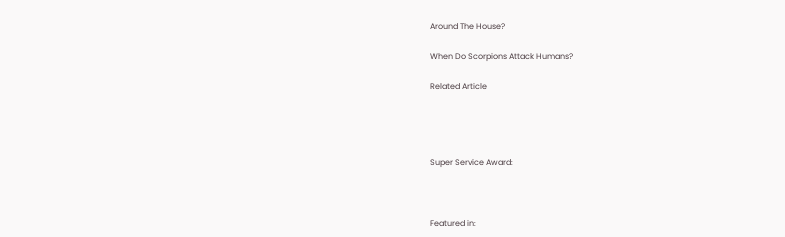Around The House?

When Do Scorpions Attack Humans?

Related Article




Super Service Award:



Featured in: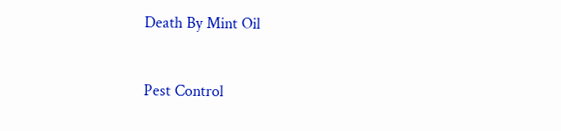Death By Mint Oil


Pest Control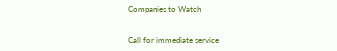Companies to Watch


Call for immediate service